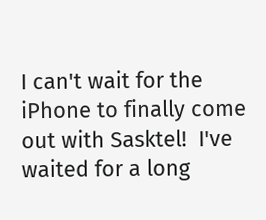I can't wait for the iPhone to finally come out with Sasktel!  I've waited for a long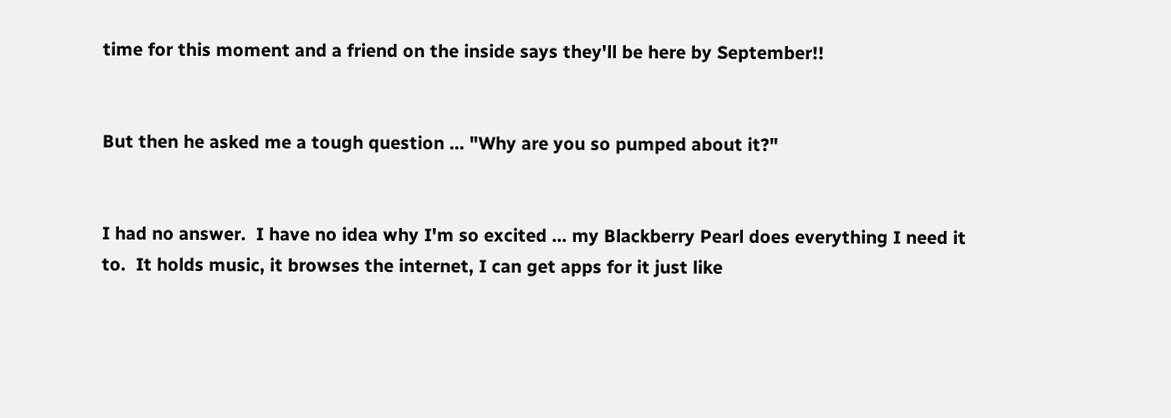time for this moment and a friend on the inside says they'll be here by September!!


But then he asked me a tough question ... "Why are you so pumped about it?"


I had no answer.  I have no idea why I'm so excited ... my Blackberry Pearl does everything I need it to.  It holds music, it browses the internet, I can get apps for it just like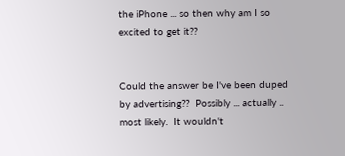the iPhone ... so then why am I so excited to get it??


Could the answer be I've been duped by advertising??  Possibly ... actually .. most likely.  It wouldn't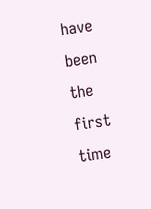have been the first time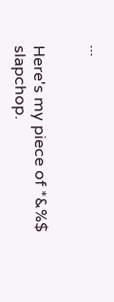...


Here's my piece of *&%$ slapchop.